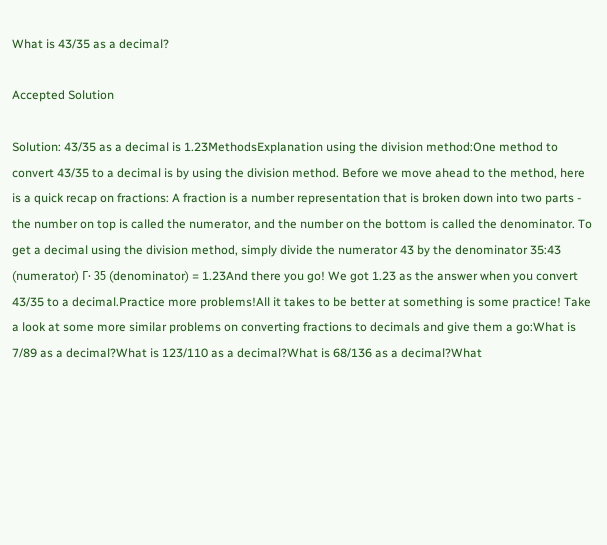What is 43/35 as a decimal?

Accepted Solution

Solution: 43/35 as a decimal is 1.23MethodsExplanation using the division method:One method to convert 43/35 to a decimal is by using the division method. Before we move ahead to the method, here is a quick recap on fractions: A fraction is a number representation that is broken down into two parts - the number on top is called the numerator, and the number on the bottom is called the denominator. To get a decimal using the division method, simply divide the numerator 43 by the denominator 35:43 (numerator) Γ· 35 (denominator) = 1.23And there you go! We got 1.23 as the answer when you convert 43/35 to a decimal.Practice more problems!All it takes to be better at something is some practice! Take a look at some more similar problems on converting fractions to decimals and give them a go:What is 7/89 as a decimal?What is 123/110 as a decimal?What is 68/136 as a decimal?What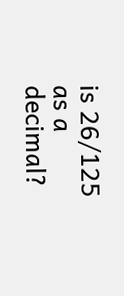is 26/125 as a decimal?